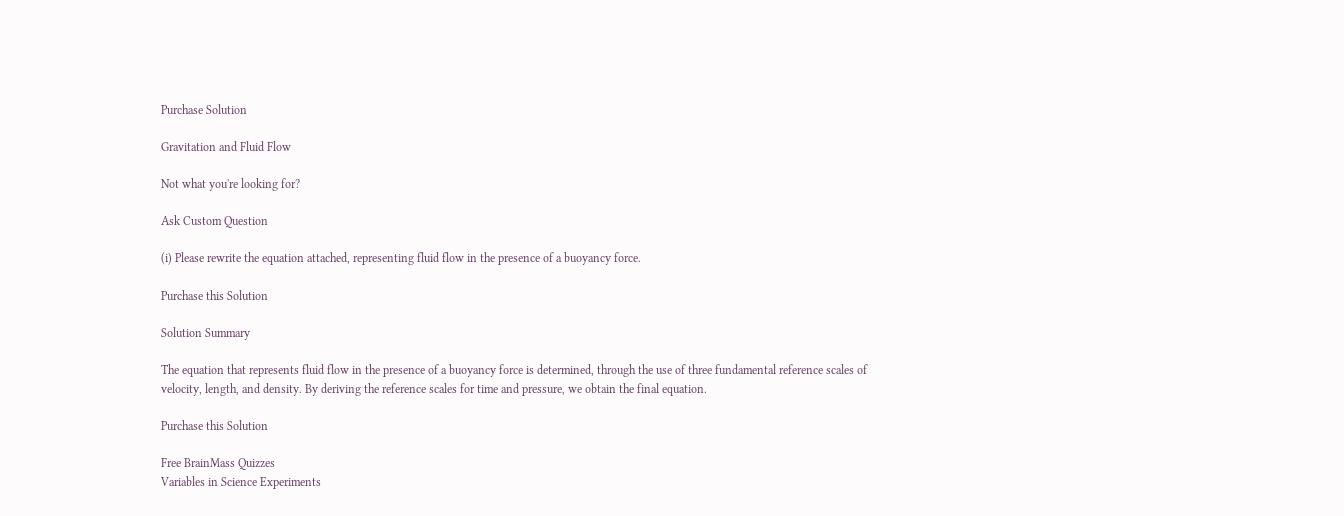Purchase Solution

Gravitation and Fluid Flow

Not what you're looking for?

Ask Custom Question

(i) Please rewrite the equation attached, representing fluid flow in the presence of a buoyancy force.

Purchase this Solution

Solution Summary

The equation that represents fluid flow in the presence of a buoyancy force is determined, through the use of three fundamental reference scales of velocity, length, and density. By deriving the reference scales for time and pressure, we obtain the final equation.

Purchase this Solution

Free BrainMass Quizzes
Variables in Science Experiments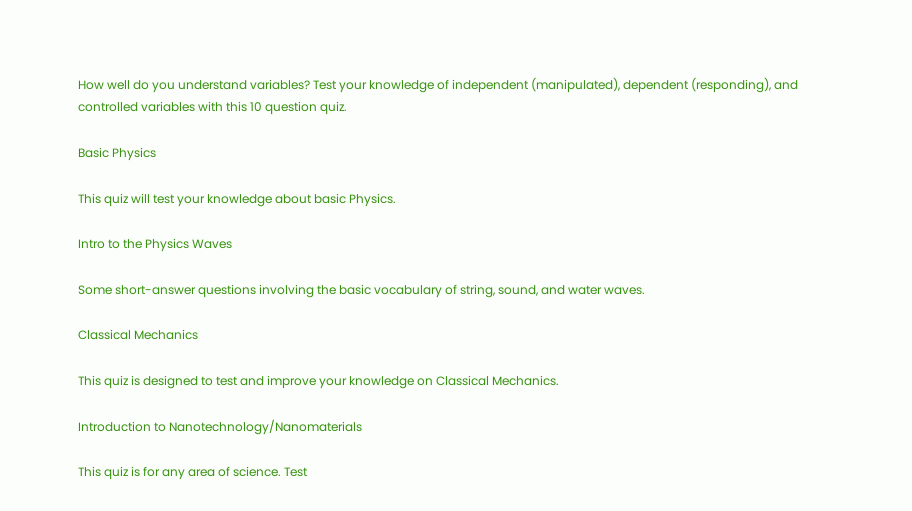How well do you understand variables? Test your knowledge of independent (manipulated), dependent (responding), and controlled variables with this 10 question quiz.

Basic Physics

This quiz will test your knowledge about basic Physics.

Intro to the Physics Waves

Some short-answer questions involving the basic vocabulary of string, sound, and water waves.

Classical Mechanics

This quiz is designed to test and improve your knowledge on Classical Mechanics.

Introduction to Nanotechnology/Nanomaterials

This quiz is for any area of science. Test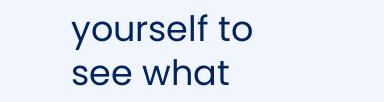yourself to see what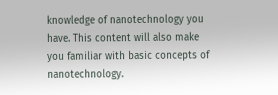knowledge of nanotechnology you have. This content will also make you familiar with basic concepts of nanotechnology.